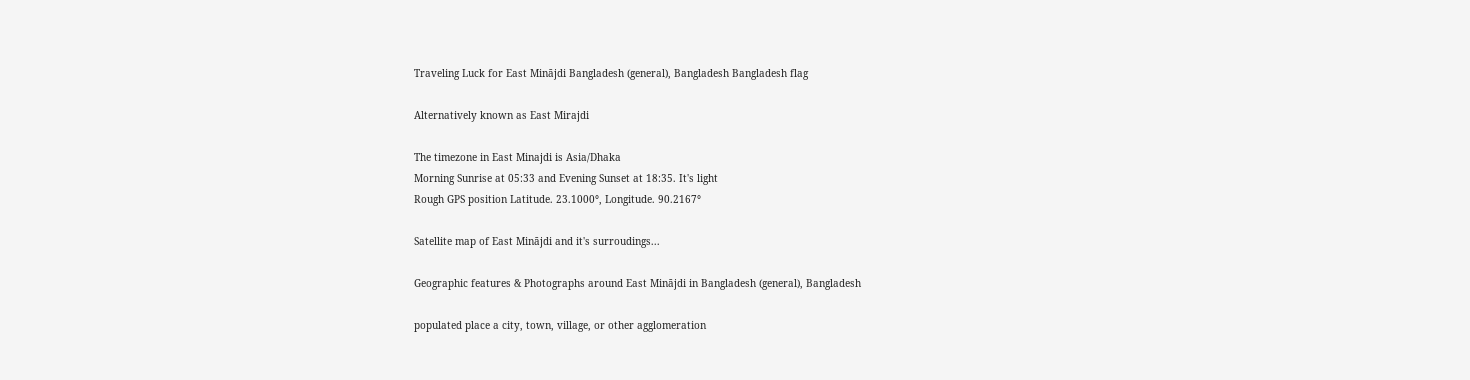Traveling Luck for East Minājdi Bangladesh (general), Bangladesh Bangladesh flag

Alternatively known as East Mirajdi

The timezone in East Minajdi is Asia/Dhaka
Morning Sunrise at 05:33 and Evening Sunset at 18:35. It's light
Rough GPS position Latitude. 23.1000°, Longitude. 90.2167°

Satellite map of East Minājdi and it's surroudings...

Geographic features & Photographs around East Minājdi in Bangladesh (general), Bangladesh

populated place a city, town, village, or other agglomeration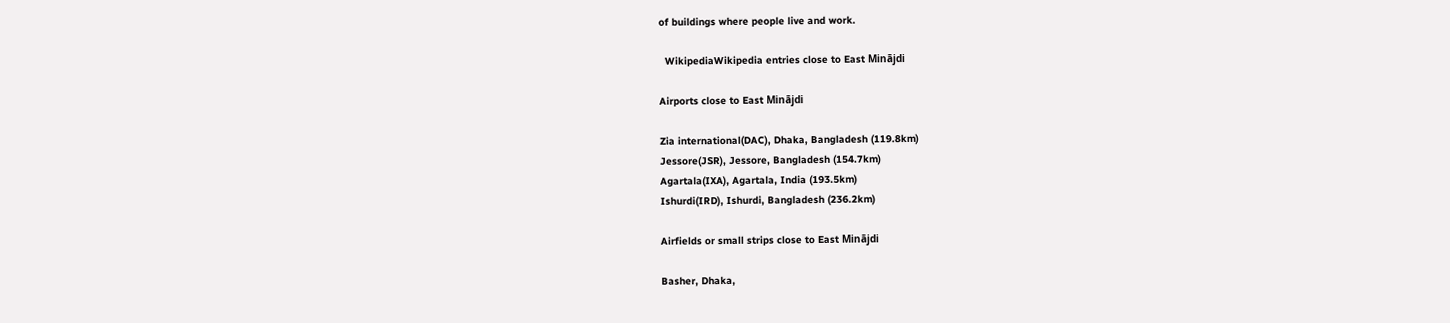of buildings where people live and work.

  WikipediaWikipedia entries close to East Minājdi

Airports close to East Minājdi

Zia international(DAC), Dhaka, Bangladesh (119.8km)
Jessore(JSR), Jessore, Bangladesh (154.7km)
Agartala(IXA), Agartala, India (193.5km)
Ishurdi(IRD), Ishurdi, Bangladesh (236.2km)

Airfields or small strips close to East Minājdi

Basher, Dhaka,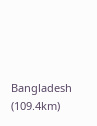Bangladesh (109.4km)